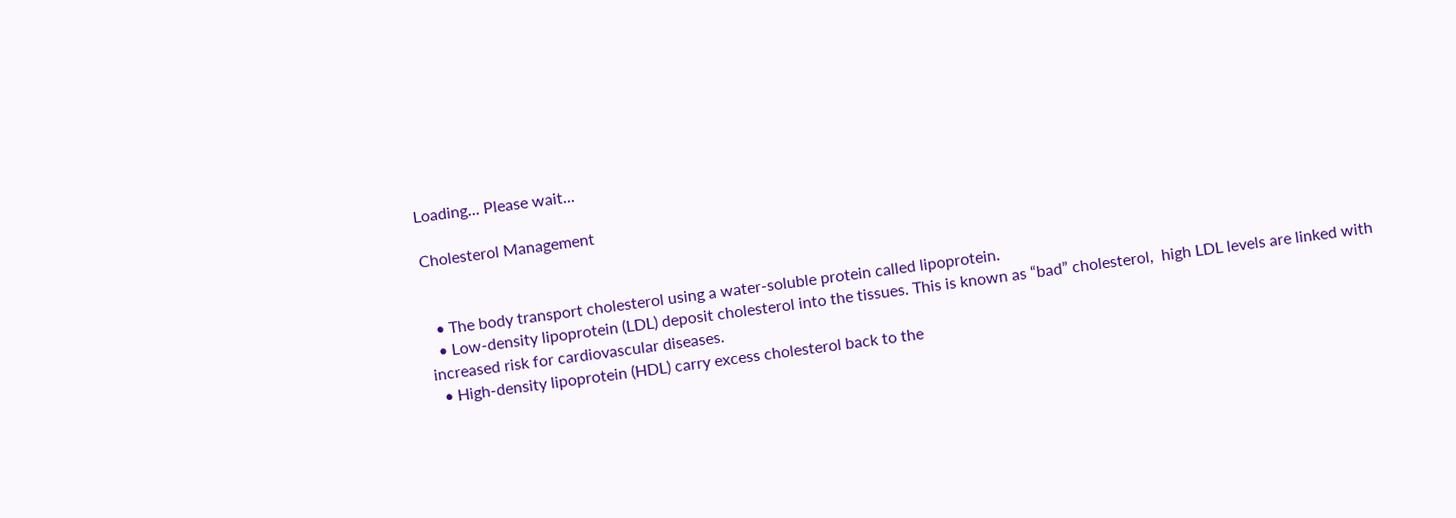Loading... Please wait...

Cholesterol Management


  • The body transport cholesterol using a water-soluble protein called lipoprotein.
  • Low-density lipoprotein (LDL) deposit cholesterol into the tissues. This is known as “bad” cholesterol,  high LDL levels are linked with increased risk for cardiovascular diseases.
  • High-density lipoprotein (HDL) carry excess cholesterol back to the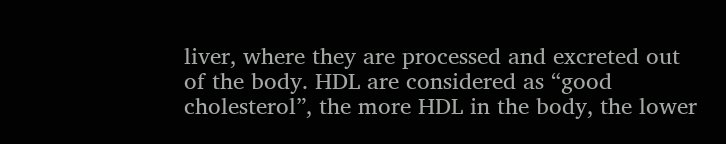liver, where they are processed and excreted out of the body. HDL are considered as “good cholesterol”, the more HDL in the body, the lower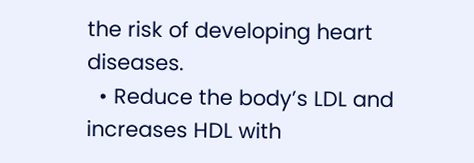the risk of developing heart diseases.
  • Reduce the body’s LDL and increases HDL with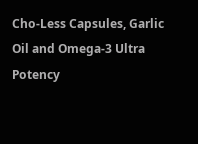Cho-Less Capsules, Garlic Oil and Omega-3 Ultra Potency